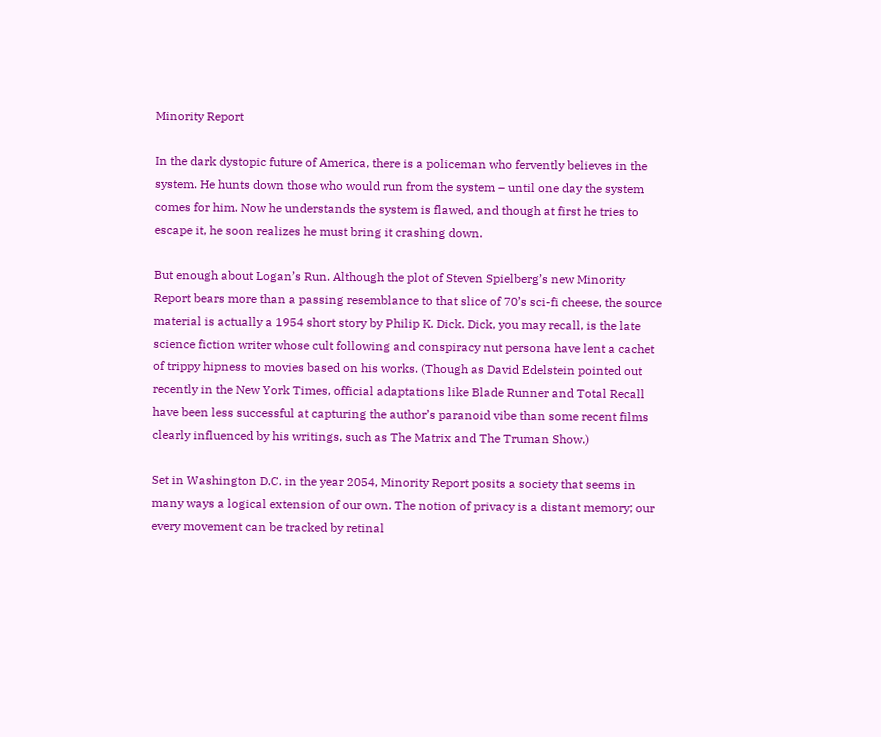Minority Report

In the dark dystopic future of America, there is a policeman who fervently believes in the system. He hunts down those who would run from the system – until one day the system comes for him. Now he understands the system is flawed, and though at first he tries to escape it, he soon realizes he must bring it crashing down.

But enough about Logan’s Run. Although the plot of Steven Spielberg’s new Minority Report bears more than a passing resemblance to that slice of 70’s sci-fi cheese, the source material is actually a 1954 short story by Philip K. Dick. Dick, you may recall, is the late science fiction writer whose cult following and conspiracy nut persona have lent a cachet of trippy hipness to movies based on his works. (Though as David Edelstein pointed out recently in the New York Times, official adaptations like Blade Runner and Total Recall have been less successful at capturing the author’s paranoid vibe than some recent films clearly influenced by his writings, such as The Matrix and The Truman Show.)

Set in Washington D.C. in the year 2054, Minority Report posits a society that seems in many ways a logical extension of our own. The notion of privacy is a distant memory; our every movement can be tracked by retinal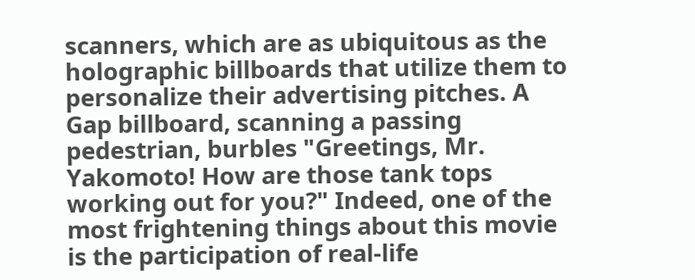scanners, which are as ubiquitous as the holographic billboards that utilize them to personalize their advertising pitches. A Gap billboard, scanning a passing pedestrian, burbles "Greetings, Mr. Yakomoto! How are those tank tops working out for you?" Indeed, one of the most frightening things about this movie is the participation of real-life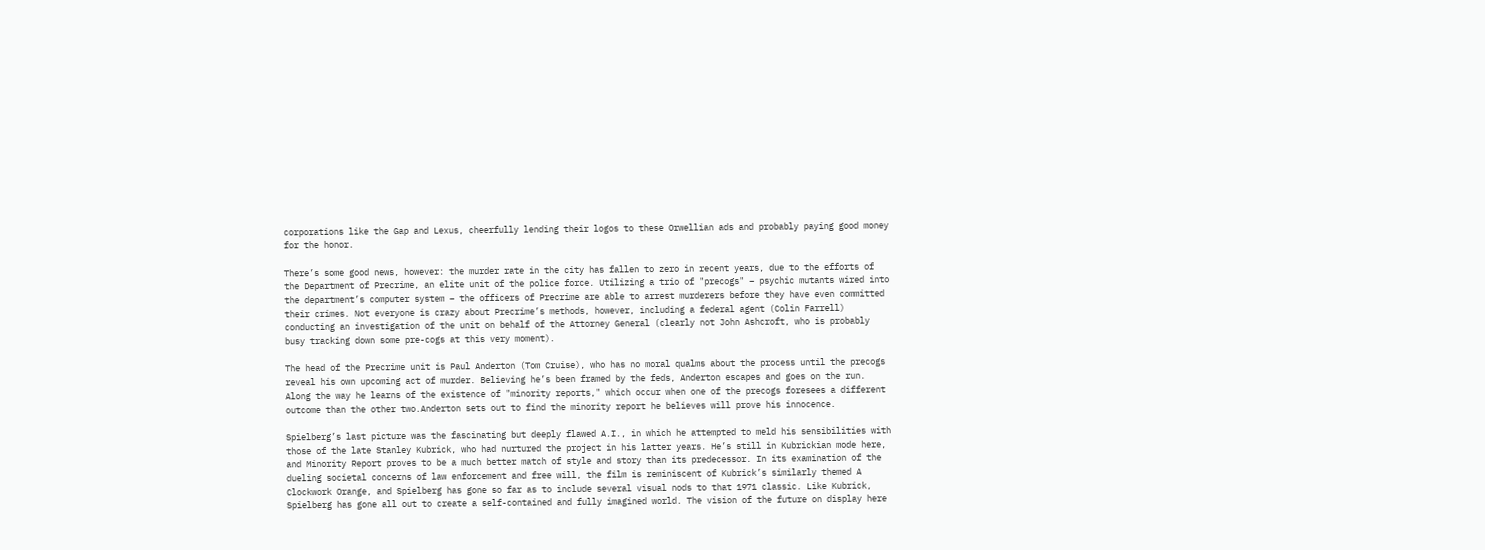corporations like the Gap and Lexus, cheerfully lending their logos to these Orwellian ads and probably paying good money for the honor.

There’s some good news, however: the murder rate in the city has fallen to zero in recent years, due to the efforts of the Department of Precrime, an elite unit of the police force. Utilizing a trio of "precogs" – psychic mutants wired into the department’s computer system – the officers of Precrime are able to arrest murderers before they have even committed their crimes. Not everyone is crazy about Precrime’s methods, however, including a federal agent (Colin Farrell) conducting an investigation of the unit on behalf of the Attorney General (clearly not John Ashcroft, who is probably busy tracking down some pre-cogs at this very moment).

The head of the Precrime unit is Paul Anderton (Tom Cruise), who has no moral qualms about the process until the precogs reveal his own upcoming act of murder. Believing he’s been framed by the feds, Anderton escapes and goes on the run. Along the way he learns of the existence of "minority reports," which occur when one of the precogs foresees a different outcome than the other two.Anderton sets out to find the minority report he believes will prove his innocence.

Spielberg’s last picture was the fascinating but deeply flawed A.I., in which he attempted to meld his sensibilities with those of the late Stanley Kubrick, who had nurtured the project in his latter years. He’s still in Kubrickian mode here, and Minority Report proves to be a much better match of style and story than its predecessor. In its examination of the dueling societal concerns of law enforcement and free will, the film is reminiscent of Kubrick’s similarly themed A Clockwork Orange, and Spielberg has gone so far as to include several visual nods to that 1971 classic. Like Kubrick, Spielberg has gone all out to create a self-contained and fully imagined world. The vision of the future on display here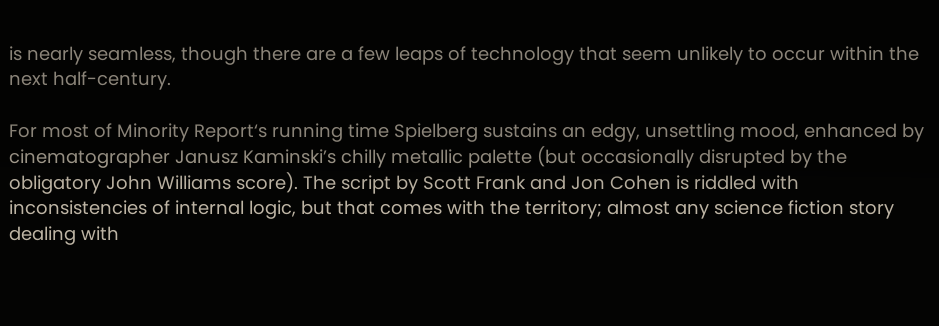is nearly seamless, though there are a few leaps of technology that seem unlikely to occur within the next half-century.

For most of Minority Report‘s running time Spielberg sustains an edgy, unsettling mood, enhanced by cinematographer Janusz Kaminski’s chilly metallic palette (but occasionally disrupted by the obligatory John Williams score). The script by Scott Frank and Jon Cohen is riddled with inconsistencies of internal logic, but that comes with the territory; almost any science fiction story dealing with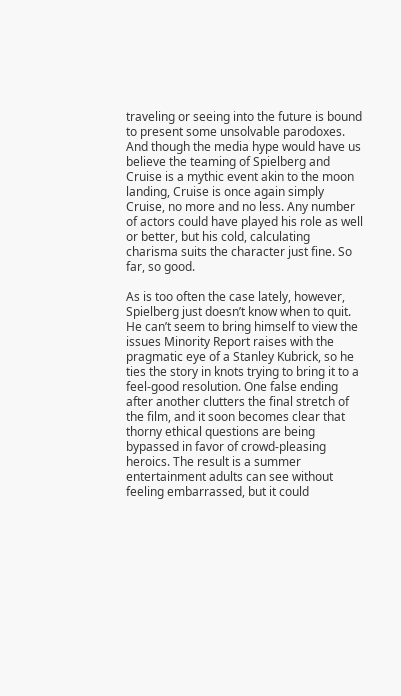traveling or seeing into the future is bound to present some unsolvable parodoxes. And though the media hype would have us believe the teaming of Spielberg and Cruise is a mythic event akin to the moon landing, Cruise is once again simply Cruise, no more and no less. Any number of actors could have played his role as well or better, but his cold, calculating charisma suits the character just fine. So far, so good.

As is too often the case lately, however, Spielberg just doesn’t know when to quit. He can’t seem to bring himself to view the issues Minority Report raises with the pragmatic eye of a Stanley Kubrick, so he ties the story in knots trying to bring it to a feel-good resolution. One false ending after another clutters the final stretch of the film, and it soon becomes clear that thorny ethical questions are being bypassed in favor of crowd-pleasing heroics. The result is a summer entertainment adults can see without feeling embarrassed, but it could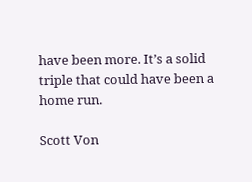have been more. It’s a solid triple that could have been a home run.

Scott Von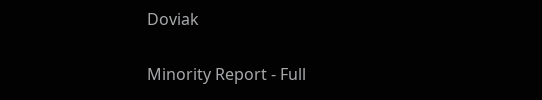Doviak

Minority Report - Full